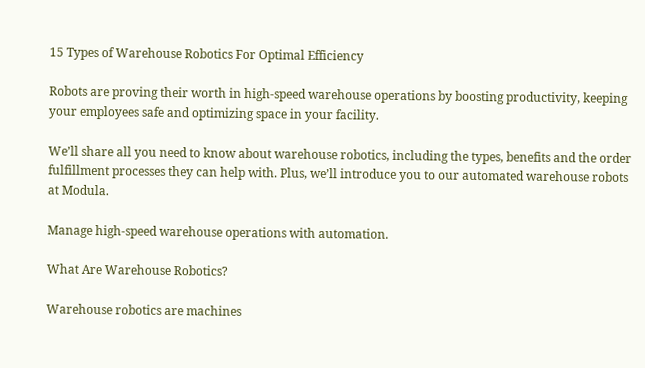15 Types of Warehouse Robotics For Optimal Efficiency

Robots are proving their worth in high-speed warehouse operations by boosting productivity, keeping your employees safe and optimizing space in your facility.

We’ll share all you need to know about warehouse robotics, including the types, benefits and the order fulfillment processes they can help with. Plus, we’ll introduce you to our automated warehouse robots at Modula.

Manage high-speed warehouse operations with automation.

What Are Warehouse Robotics?

Warehouse robotics are machines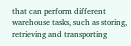that can perform different warehouse tasks, such as storing, retrieving and transporting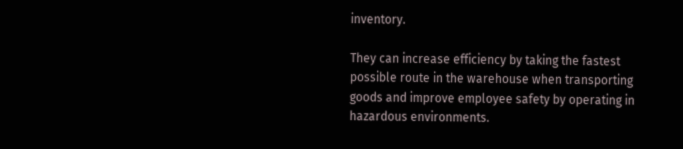inventory.

They can increase efficiency by taking the fastest possible route in the warehouse when transporting goods and improve employee safety by operating in hazardous environments.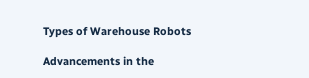Types of Warehouse Robots

Advancements in the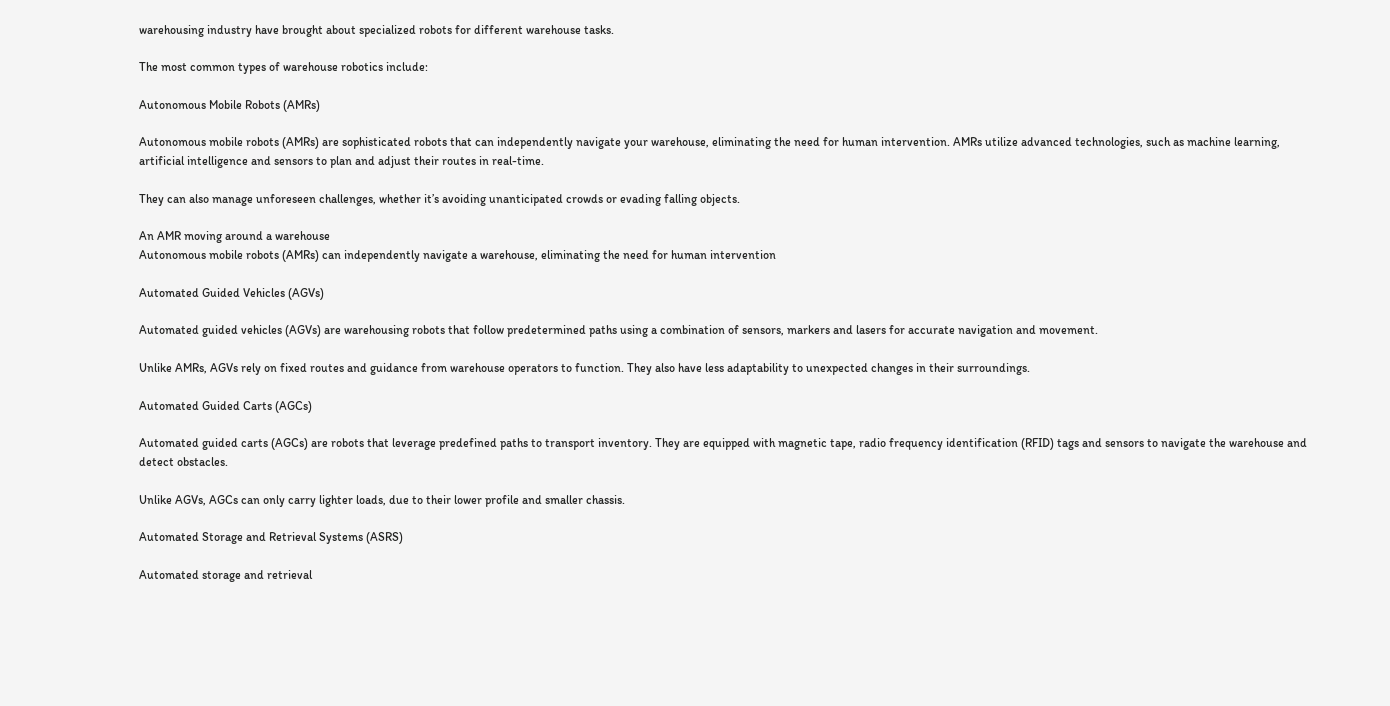warehousing industry have brought about specialized robots for different warehouse tasks.

The most common types of warehouse robotics include:

Autonomous Mobile Robots (AMRs)

Autonomous mobile robots (AMRs) are sophisticated robots that can independently navigate your warehouse, eliminating the need for human intervention. AMRs utilize advanced technologies, such as machine learning, artificial intelligence and sensors to plan and adjust their routes in real-time.

They can also manage unforeseen challenges, whether it’s avoiding unanticipated crowds or evading falling objects.

An AMR moving around a warehouse
Autonomous mobile robots (AMRs) can independently navigate a warehouse, eliminating the need for human intervention

Automated Guided Vehicles (AGVs)

Automated guided vehicles (AGVs) are warehousing robots that follow predetermined paths using a combination of sensors, markers and lasers for accurate navigation and movement.

Unlike AMRs, AGVs rely on fixed routes and guidance from warehouse operators to function. They also have less adaptability to unexpected changes in their surroundings.

Automated Guided Carts (AGCs)

Automated guided carts (AGCs) are robots that leverage predefined paths to transport inventory. They are equipped with magnetic tape, radio frequency identification (RFID) tags and sensors to navigate the warehouse and detect obstacles.

Unlike AGVs, AGCs can only carry lighter loads, due to their lower profile and smaller chassis.

Automated Storage and Retrieval Systems (ASRS)

Automated storage and retrieval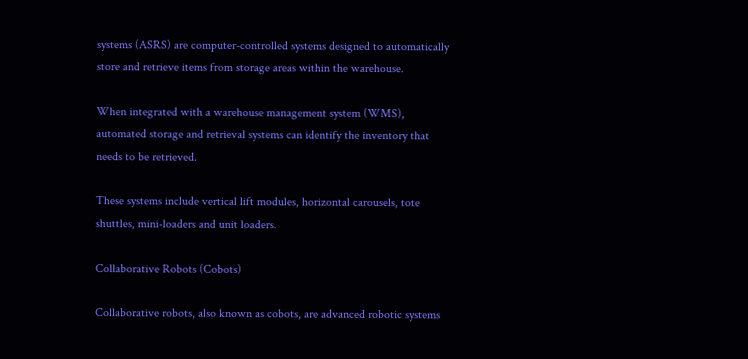systems (ASRS) are computer-controlled systems designed to automatically store and retrieve items from storage areas within the warehouse.

When integrated with a warehouse management system (WMS), automated storage and retrieval systems can identify the inventory that needs to be retrieved.

These systems include vertical lift modules, horizontal carousels, tote shuttles, mini-loaders and unit loaders.

Collaborative Robots (Cobots)

Collaborative robots, also known as cobots, are advanced robotic systems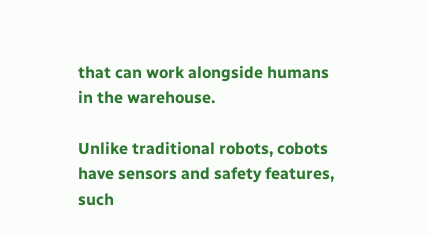that can work alongside humans in the warehouse.

Unlike traditional robots, cobots have sensors and safety features, such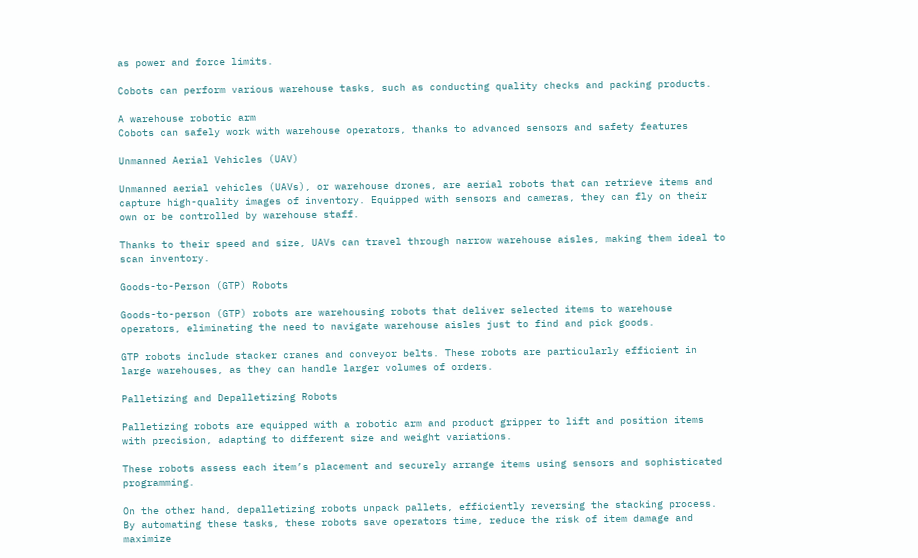as power and force limits.

Cobots can perform various warehouse tasks, such as conducting quality checks and packing products.

A warehouse robotic arm
Cobots can safely work with warehouse operators, thanks to advanced sensors and safety features

Unmanned Aerial Vehicles (UAV)

Unmanned aerial vehicles (UAVs), or warehouse drones, are aerial robots that can retrieve items and capture high-quality images of inventory. Equipped with sensors and cameras, they can fly on their own or be controlled by warehouse staff.

Thanks to their speed and size, UAVs can travel through narrow warehouse aisles, making them ideal to scan inventory.

Goods-to-Person (GTP) Robots

Goods-to-person (GTP) robots are warehousing robots that deliver selected items to warehouse operators, eliminating the need to navigate warehouse aisles just to find and pick goods.

GTP robots include stacker cranes and conveyor belts. These robots are particularly efficient in large warehouses, as they can handle larger volumes of orders.

Palletizing and Depalletizing Robots

Palletizing robots are equipped with a robotic arm and product gripper to lift and position items with precision, adapting to different size and weight variations.

These robots assess each item’s placement and securely arrange items using sensors and sophisticated programming.

On the other hand, depalletizing robots unpack pallets, efficiently reversing the stacking process. By automating these tasks, these robots save operators time, reduce the risk of item damage and maximize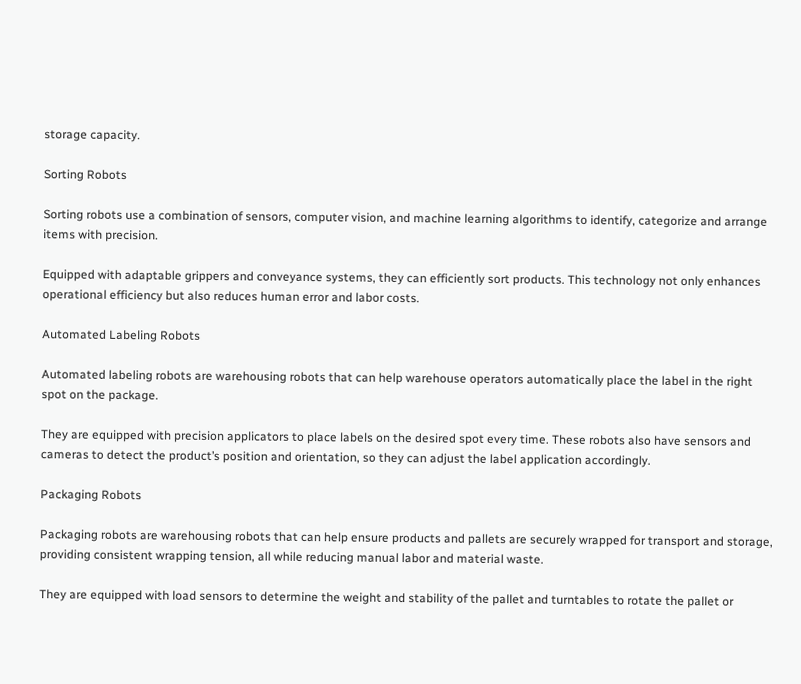storage capacity.

Sorting Robots

Sorting robots use a combination of sensors, computer vision, and machine learning algorithms to identify, categorize and arrange items with precision.

Equipped with adaptable grippers and conveyance systems, they can efficiently sort products. This technology not only enhances operational efficiency but also reduces human error and labor costs.

Automated Labeling Robots

Automated labeling robots are warehousing robots that can help warehouse operators automatically place the label in the right spot on the package.

They are equipped with precision applicators to place labels on the desired spot every time. These robots also have sensors and cameras to detect the product’s position and orientation, so they can adjust the label application accordingly.

Packaging Robots

Packaging robots are warehousing robots that can help ensure products and pallets are securely wrapped for transport and storage, providing consistent wrapping tension, all while reducing manual labor and material waste.

They are equipped with load sensors to determine the weight and stability of the pallet and turntables to rotate the pallet or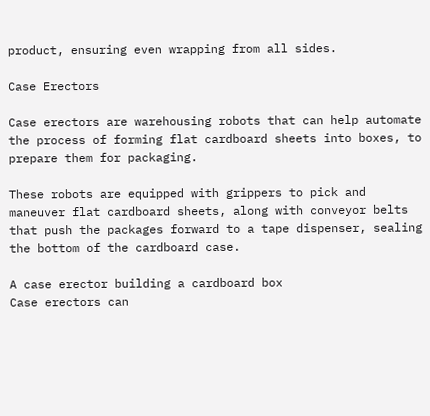product, ensuring even wrapping from all sides.

Case Erectors

Case erectors are warehousing robots that can help automate the process of forming flat cardboard sheets into boxes, to prepare them for packaging.

These robots are equipped with grippers to pick and maneuver flat cardboard sheets, along with conveyor belts that push the packages forward to a tape dispenser, sealing the bottom of the cardboard case.

A case erector building a cardboard box
Case erectors can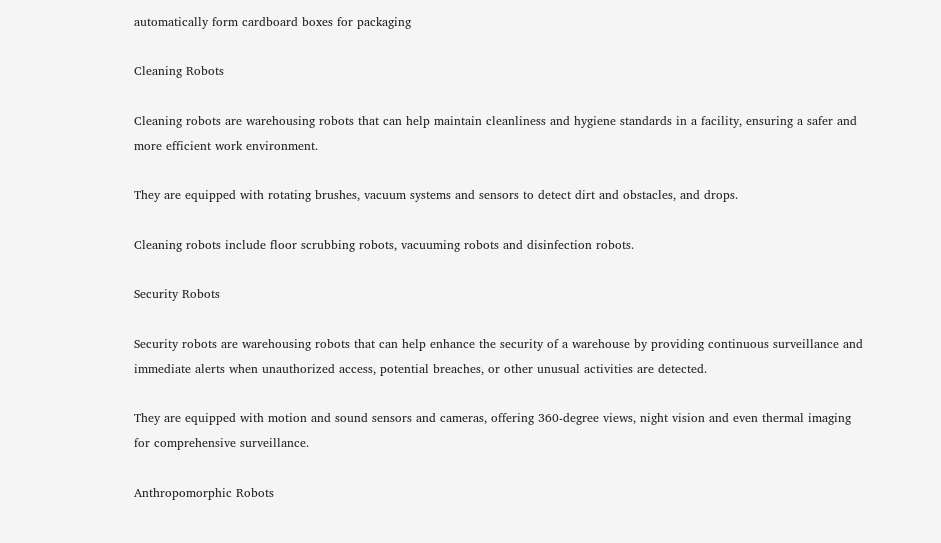automatically form cardboard boxes for packaging

Cleaning Robots

Cleaning robots are warehousing robots that can help maintain cleanliness and hygiene standards in a facility, ensuring a safer and more efficient work environment.

They are equipped with rotating brushes, vacuum systems and sensors to detect dirt and obstacles, and drops.

Cleaning robots include floor scrubbing robots, vacuuming robots and disinfection robots.

Security Robots

Security robots are warehousing robots that can help enhance the security of a warehouse by providing continuous surveillance and immediate alerts when unauthorized access, potential breaches, or other unusual activities are detected.

They are equipped with motion and sound sensors and cameras, offering 360-degree views, night vision and even thermal imaging for comprehensive surveillance.

Anthropomorphic Robots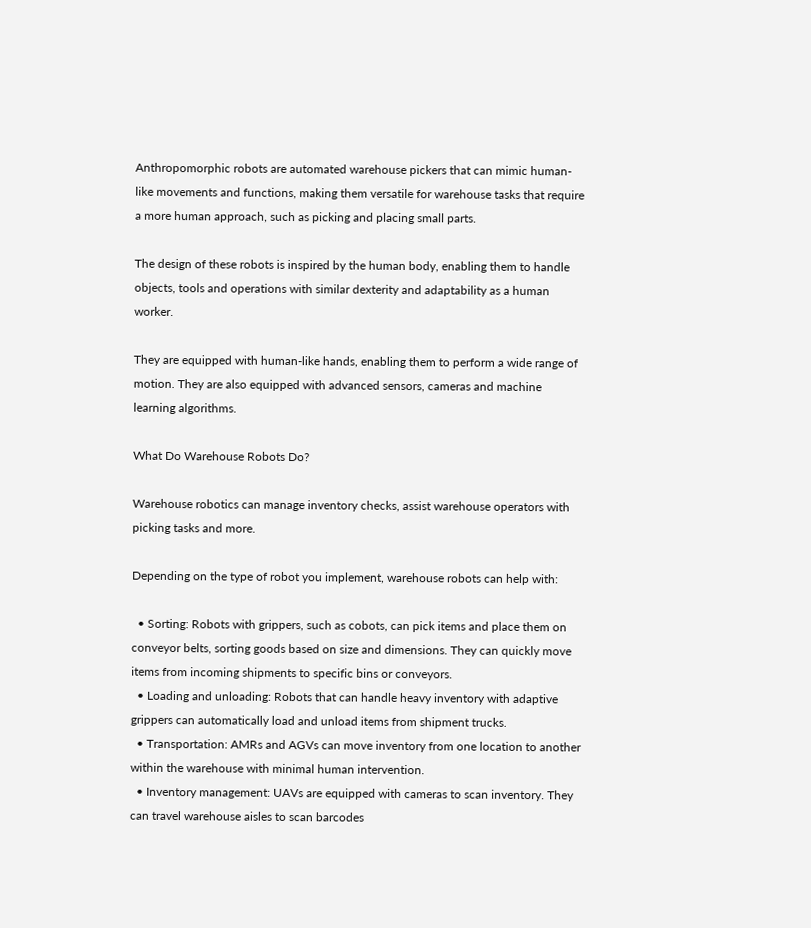Anthropomorphic robots are automated warehouse pickers that can mimic human-like movements and functions, making them versatile for warehouse tasks that require a more human approach, such as picking and placing small parts.

The design of these robots is inspired by the human body, enabling them to handle objects, tools and operations with similar dexterity and adaptability as a human worker.

They are equipped with human-like hands, enabling them to perform a wide range of motion. They are also equipped with advanced sensors, cameras and machine learning algorithms.

What Do Warehouse Robots Do?

Warehouse robotics can manage inventory checks, assist warehouse operators with picking tasks and more.

Depending on the type of robot you implement, warehouse robots can help with:

  • Sorting: Robots with grippers, such as cobots, can pick items and place them on conveyor belts, sorting goods based on size and dimensions. They can quickly move items from incoming shipments to specific bins or conveyors.
  • Loading and unloading: Robots that can handle heavy inventory with adaptive grippers can automatically load and unload items from shipment trucks.
  • Transportation: AMRs and AGVs can move inventory from one location to another within the warehouse with minimal human intervention.
  • Inventory management: UAVs are equipped with cameras to scan inventory. They can travel warehouse aisles to scan barcodes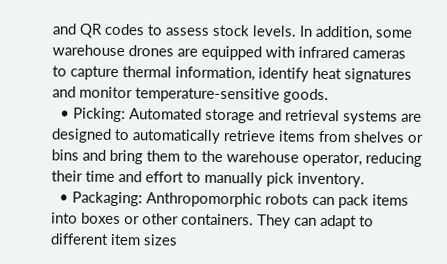and QR codes to assess stock levels. In addition, some warehouse drones are equipped with infrared cameras to capture thermal information, identify heat signatures and monitor temperature-sensitive goods.
  • Picking: Automated storage and retrieval systems are designed to automatically retrieve items from shelves or bins and bring them to the warehouse operator, reducing their time and effort to manually pick inventory.
  • Packaging: Anthropomorphic robots can pack items into boxes or other containers. They can adapt to different item sizes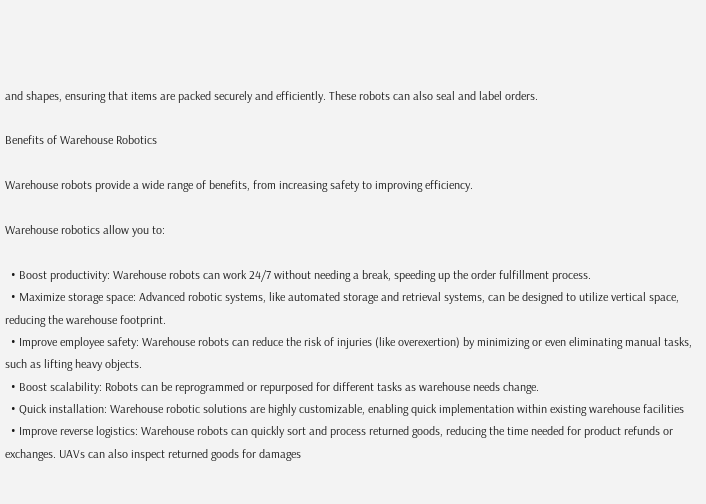and shapes, ensuring that items are packed securely and efficiently. These robots can also seal and label orders.

Benefits of Warehouse Robotics

Warehouse robots provide a wide range of benefits, from increasing safety to improving efficiency.

Warehouse robotics allow you to:

  • Boost productivity: Warehouse robots can work 24/7 without needing a break, speeding up the order fulfillment process.
  • Maximize storage space: Advanced robotic systems, like automated storage and retrieval systems, can be designed to utilize vertical space, reducing the warehouse footprint.
  • Improve employee safety: Warehouse robots can reduce the risk of injuries (like overexertion) by minimizing or even eliminating manual tasks, such as lifting heavy objects.
  • Boost scalability: Robots can be reprogrammed or repurposed for different tasks as warehouse needs change.
  • Quick installation: Warehouse robotic solutions are highly customizable, enabling quick implementation within existing warehouse facilities
  • Improve reverse logistics: Warehouse robots can quickly sort and process returned goods, reducing the time needed for product refunds or exchanges. UAVs can also inspect returned goods for damages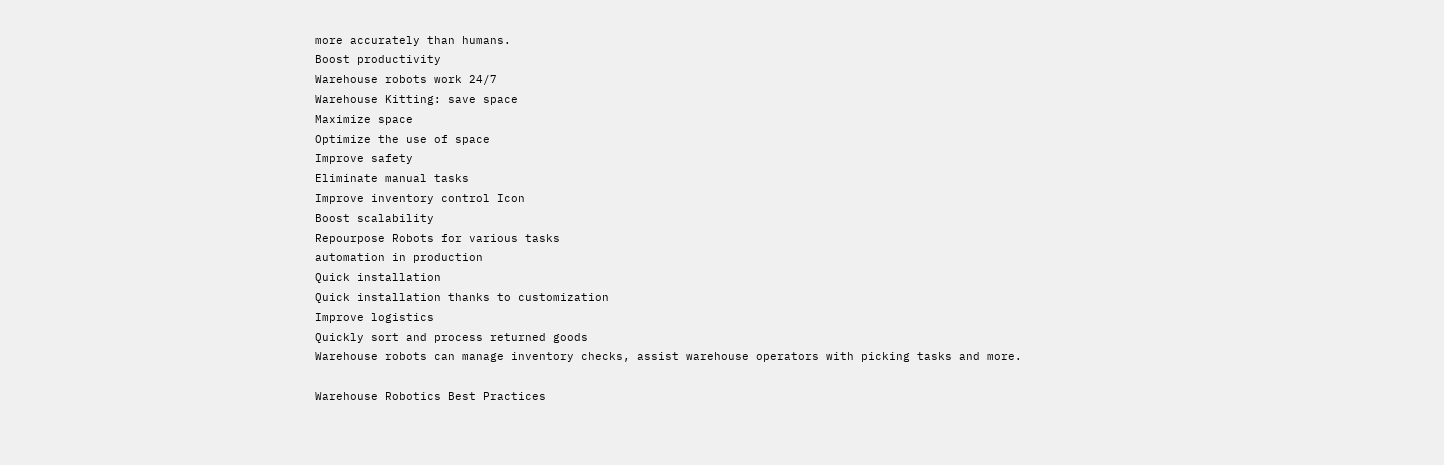more accurately than humans.
Boost productivity
Warehouse robots work 24/7
Warehouse Kitting: save space
Maximize space
Optimize the use of space
Improve safety
Eliminate manual tasks
Improve inventory control Icon
Boost scalability
Repourpose Robots for various tasks
automation in production
Quick installation
Quick installation thanks to customization
Improve logistics
Quickly sort and process returned goods
Warehouse robots can manage inventory checks, assist warehouse operators with picking tasks and more.

Warehouse Robotics Best Practices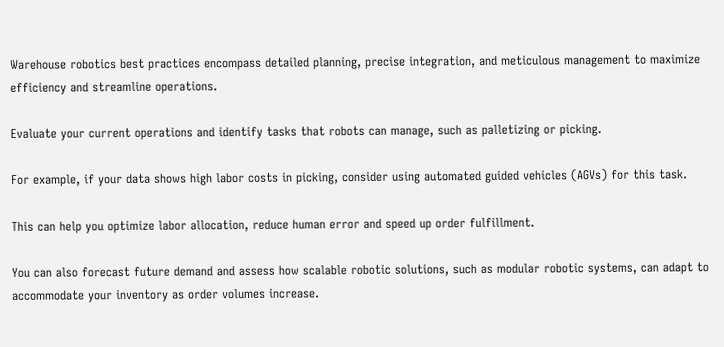Warehouse robotics best practices encompass detailed planning, precise integration, and meticulous management to maximize efficiency and streamline operations.

Evaluate your current operations and identify tasks that robots can manage, such as palletizing or picking.

For example, if your data shows high labor costs in picking, consider using automated guided vehicles (AGVs) for this task.

This can help you optimize labor allocation, reduce human error and speed up order fulfillment.

You can also forecast future demand and assess how scalable robotic solutions, such as modular robotic systems, can adapt to accommodate your inventory as order volumes increase.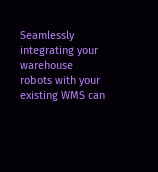Seamlessly integrating your warehouse robots with your existing WMS can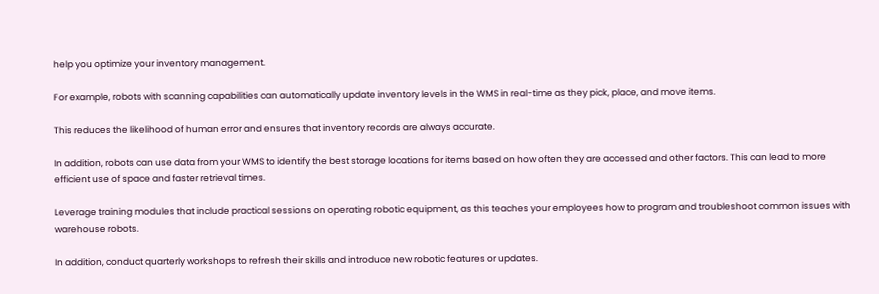help you optimize your inventory management.

For example, robots with scanning capabilities can automatically update inventory levels in the WMS in real-time as they pick, place, and move items.

This reduces the likelihood of human error and ensures that inventory records are always accurate.

In addition, robots can use data from your WMS to identify the best storage locations for items based on how often they are accessed and other factors. This can lead to more efficient use of space and faster retrieval times.

Leverage training modules that include practical sessions on operating robotic equipment, as this teaches your employees how to program and troubleshoot common issues with warehouse robots.

In addition, conduct quarterly workshops to refresh their skills and introduce new robotic features or updates.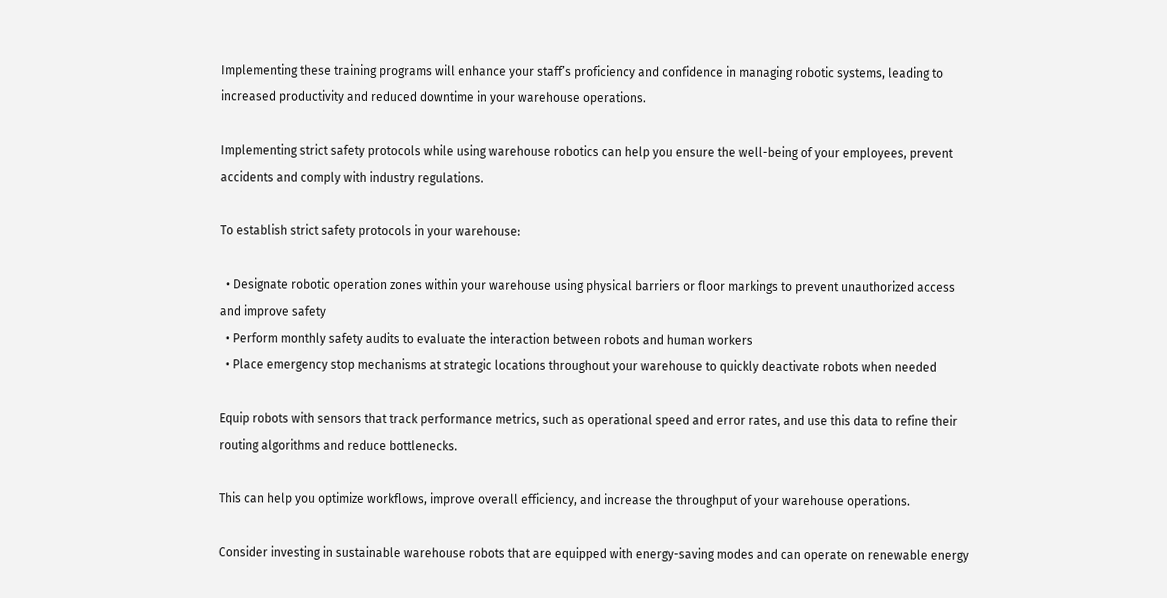Implementing these training programs will enhance your staff’s proficiency and confidence in managing robotic systems, leading to increased productivity and reduced downtime in your warehouse operations.

Implementing strict safety protocols while using warehouse robotics can help you ensure the well-being of your employees, prevent accidents and comply with industry regulations.

To establish strict safety protocols in your warehouse:

  • Designate robotic operation zones within your warehouse using physical barriers or floor markings to prevent unauthorized access and improve safety
  • Perform monthly safety audits to evaluate the interaction between robots and human workers
  • Place emergency stop mechanisms at strategic locations throughout your warehouse to quickly deactivate robots when needed

Equip robots with sensors that track performance metrics, such as operational speed and error rates, and use this data to refine their routing algorithms and reduce bottlenecks.

This can help you optimize workflows, improve overall efficiency, and increase the throughput of your warehouse operations.

Consider investing in sustainable warehouse robots that are equipped with energy-saving modes and can operate on renewable energy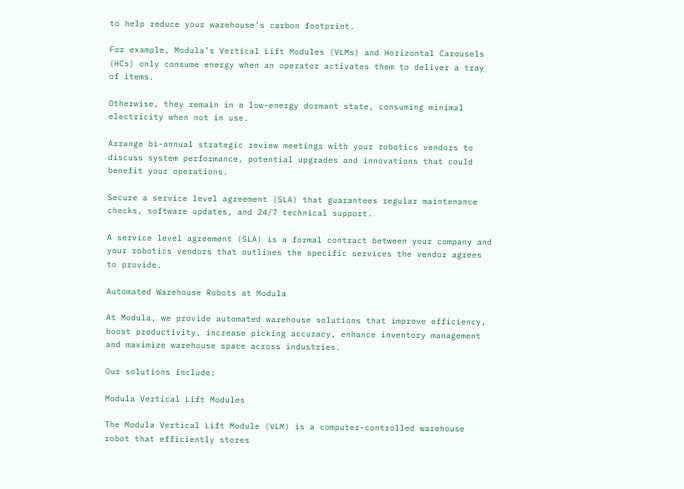to help reduce your warehouse’s carbon footprint.

For example, Modula’s Vertical Lift Modules (VLMs) and Horizontal Carousels (HCs) only consume energy when an operator activates them to deliver a tray of items.

Otherwise, they remain in a low-energy dormant state, consuming minimal electricity when not in use.

Arrange bi-annual strategic review meetings with your robotics vendors to discuss system performance, potential upgrades and innovations that could benefit your operations.

Secure a service level agreement (SLA) that guarantees regular maintenance checks, software updates, and 24/7 technical support.

A service level agreement (SLA) is a formal contract between your company and your robotics vendors that outlines the specific services the vendor agrees to provide.

Automated Warehouse Robots at Modula

At Modula, we provide automated warehouse solutions that improve efficiency, boost productivity, increase picking accuracy, enhance inventory management and maximize warehouse space across industries.

Our solutions include:

Modula Vertical Lift Modules

The Modula Vertical Lift Module (VLM) is a computer-controlled warehouse robot that efficiently stores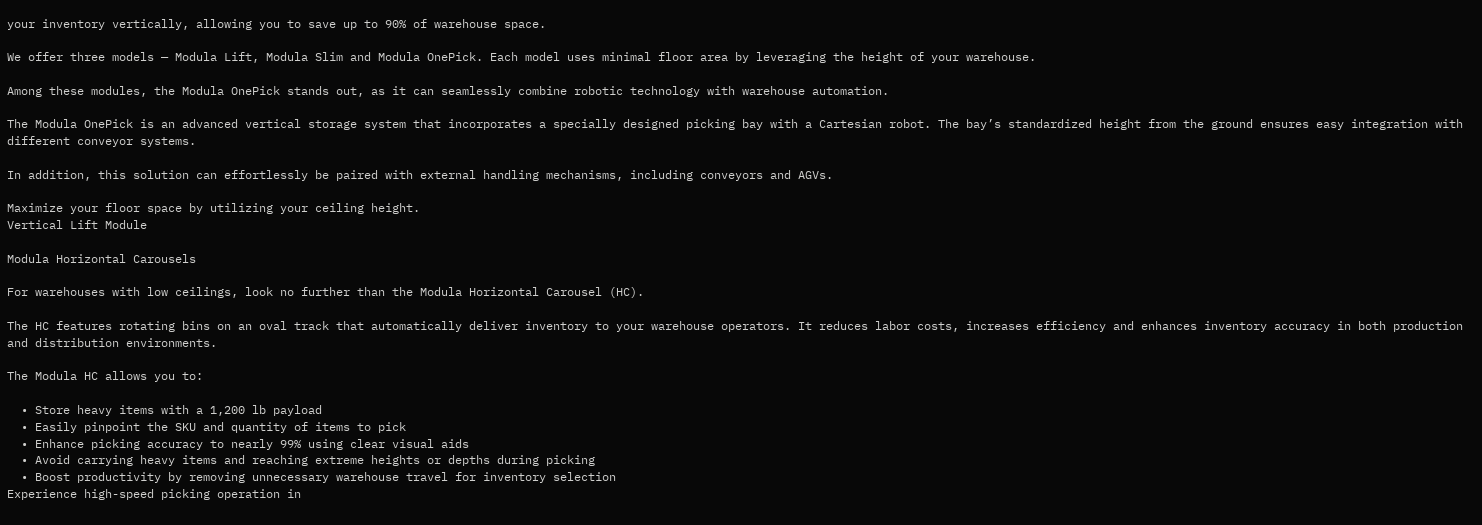your inventory vertically, allowing you to save up to 90% of warehouse space.

We offer three models — Modula Lift, Modula Slim and Modula OnePick. Each model uses minimal floor area by leveraging the height of your warehouse.

Among these modules, the Modula OnePick stands out, as it can seamlessly combine robotic technology with warehouse automation.

The Modula OnePick is an advanced vertical storage system that incorporates a specially designed picking bay with a Cartesian robot. The bay’s standardized height from the ground ensures easy integration with different conveyor systems.

In addition, this solution can effortlessly be paired with external handling mechanisms, including conveyors and AGVs.

Maximize your floor space by utilizing your ceiling height.
Vertical Lift Module

Modula Horizontal Carousels

For warehouses with low ceilings, look no further than the Modula Horizontal Carousel (HC).

The HC features rotating bins on an oval track that automatically deliver inventory to your warehouse operators. It reduces labor costs, increases efficiency and enhances inventory accuracy in both production and distribution environments.

The Modula HC allows you to:

  • Store heavy items with a 1,200 lb payload
  • Easily pinpoint the SKU and quantity of items to pick
  • Enhance picking accuracy to nearly 99% using clear visual aids
  • Avoid carrying heavy items and reaching extreme heights or depths during picking
  • Boost productivity by removing unnecessary warehouse travel for inventory selection
Experience high-speed picking operation in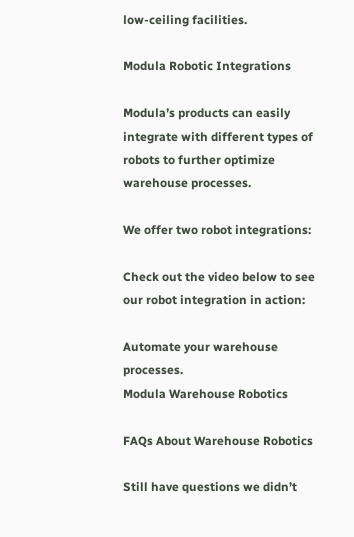low-ceiling facilities.

Modula Robotic Integrations

Modula’s products can easily integrate with different types of robots to further optimize warehouse processes.

We offer two robot integrations:

Check out the video below to see our robot integration in action:

Automate your warehouse processes.
Modula Warehouse Robotics

FAQs About Warehouse Robotics

Still have questions we didn’t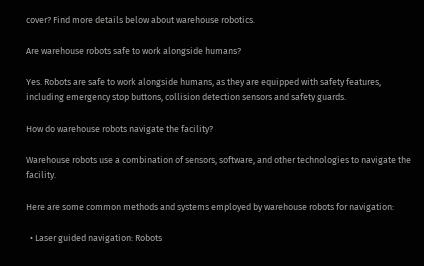cover? Find more details below about warehouse robotics.

Are warehouse robots safe to work alongside humans?

Yes. Robots are safe to work alongside humans, as they are equipped with safety features, including emergency stop buttons, collision detection sensors and safety guards.

How do warehouse robots navigate the facility?

Warehouse robots use a combination of sensors, software, and other technologies to navigate the facility.

Here are some common methods and systems employed by warehouse robots for navigation:

  • Laser guided navigation: Robots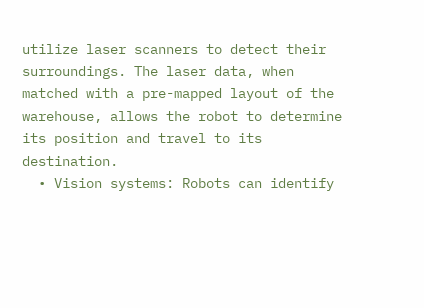utilize laser scanners to detect their surroundings. The laser data, when matched with a pre-mapped layout of the warehouse, allows the robot to determine its position and travel to its destination.
  • Vision systems: Robots can identify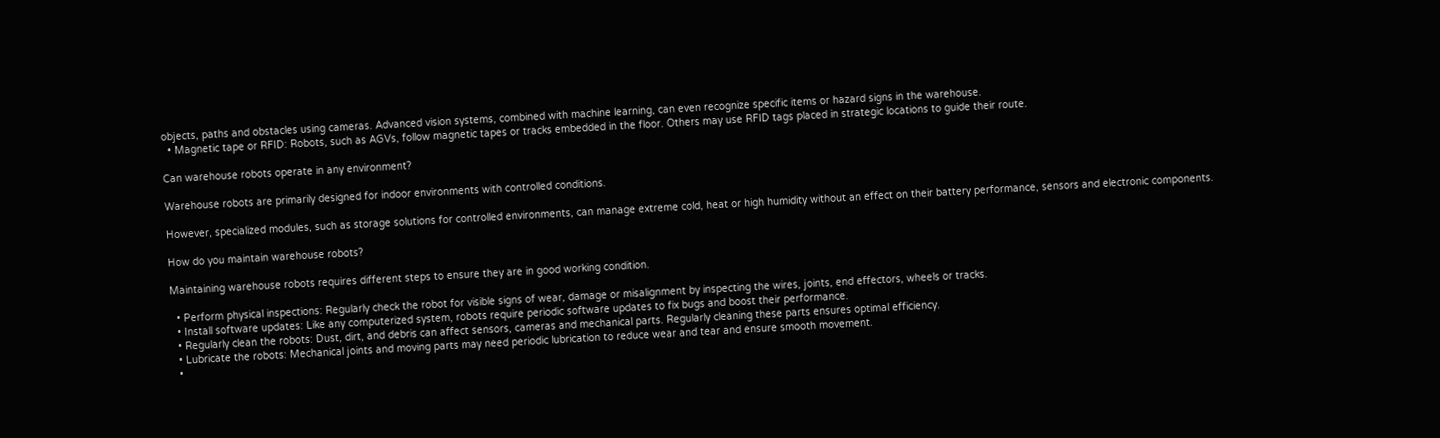objects, paths and obstacles using cameras. Advanced vision systems, combined with machine learning, can even recognize specific items or hazard signs in the warehouse.
  • Magnetic tape or RFID: Robots, such as AGVs, follow magnetic tapes or tracks embedded in the floor. Others may use RFID tags placed in strategic locations to guide their route.

Can warehouse robots operate in any environment?

Warehouse robots are primarily designed for indoor environments with controlled conditions.

However, specialized modules, such as storage solutions for controlled environments, can manage extreme cold, heat or high humidity without an effect on their battery performance, sensors and electronic components.

How do you maintain warehouse robots?

Maintaining warehouse robots requires different steps to ensure they are in good working condition.

  • Perform physical inspections: Regularly check the robot for visible signs of wear, damage or misalignment by inspecting the wires, joints, end effectors, wheels or tracks.
  • Install software updates: Like any computerized system, robots require periodic software updates to fix bugs and boost their performance.
  • Regularly clean the robots: Dust, dirt, and debris can affect sensors, cameras and mechanical parts. Regularly cleaning these parts ensures optimal efficiency.
  • Lubricate the robots: Mechanical joints and moving parts may need periodic lubrication to reduce wear and tear and ensure smooth movement.
  •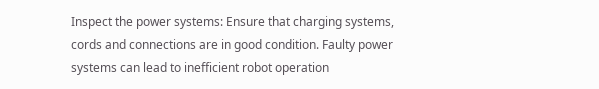Inspect the power systems: Ensure that charging systems, cords and connections are in good condition. Faulty power systems can lead to inefficient robot operation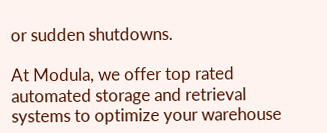or sudden shutdowns.

At Modula, we offer top rated automated storage and retrieval systems to optimize your warehouse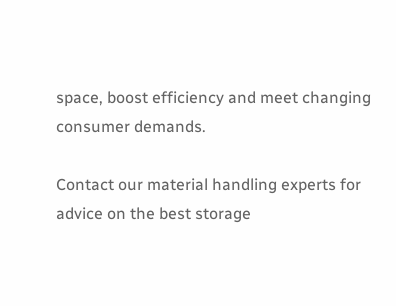space, boost efficiency and meet changing consumer demands.

Contact our material handling experts for advice on the best storage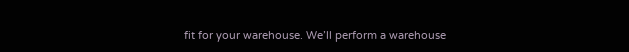fit for your warehouse. We’ll perform a warehouse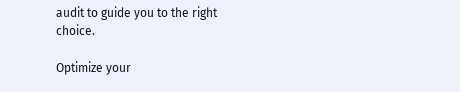audit to guide you to the right choice.

Optimize your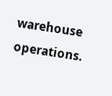warehouse operations.